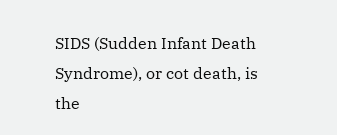SIDS (Sudden Infant Death Syndrome), or cot death, is the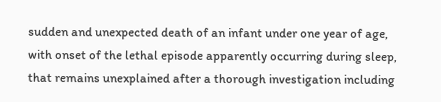sudden and unexpected death of an infant under one year of age, with onset of the lethal episode apparently occurring during sleep, that remains unexplained after a thorough investigation including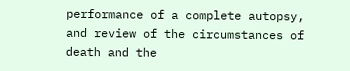performance of a complete autopsy, and review of the circumstances of death and the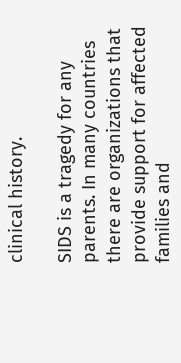clinical history.

SIDS is a tragedy for any parents. In many countries there are organizations that provide support for affected families and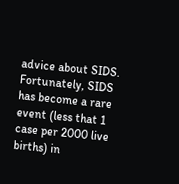advice about SIDS. Fortunately, SIDS has become a rare event (less that 1 case per 2000 live births) in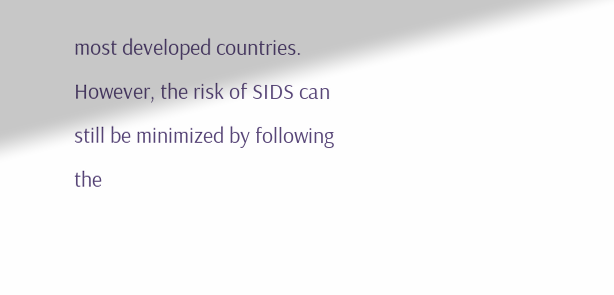most developed countries. However, the risk of SIDS can still be minimized by following the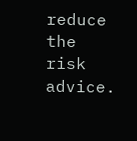reduce the risk advice.